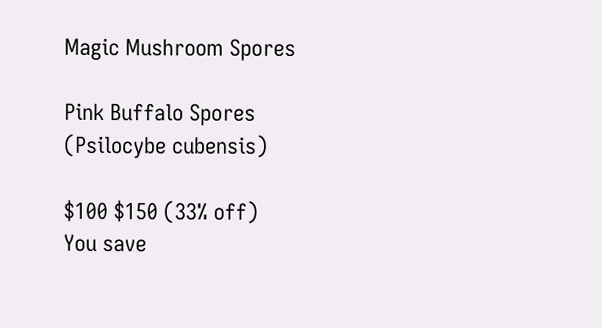Magic Mushroom Spores

Pink Buffalo Spores (Psilocybe cubensis)

$100 $150 (33% off)
You save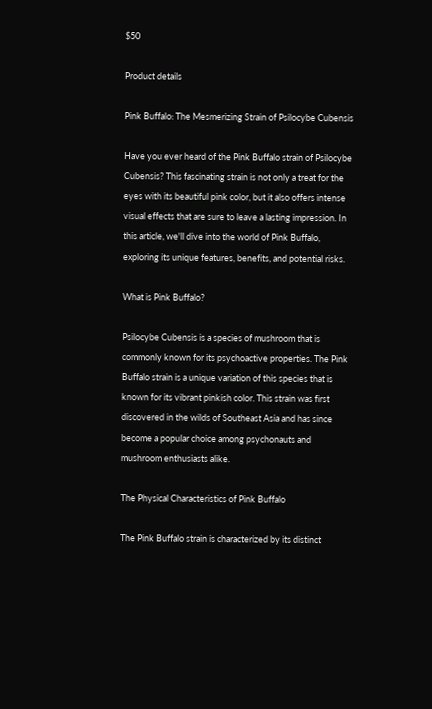$50

Product details

Pink Buffalo: The Mesmerizing Strain of Psilocybe Cubensis

Have you ever heard of the Pink Buffalo strain of Psilocybe Cubensis? This fascinating strain is not only a treat for the eyes with its beautiful pink color, but it also offers intense visual effects that are sure to leave a lasting impression. In this article, we'll dive into the world of Pink Buffalo, exploring its unique features, benefits, and potential risks.

What is Pink Buffalo?

Psilocybe Cubensis is a species of mushroom that is commonly known for its psychoactive properties. The Pink Buffalo strain is a unique variation of this species that is known for its vibrant pinkish color. This strain was first discovered in the wilds of Southeast Asia and has since become a popular choice among psychonauts and mushroom enthusiasts alike.

The Physical Characteristics of Pink Buffalo

The Pink Buffalo strain is characterized by its distinct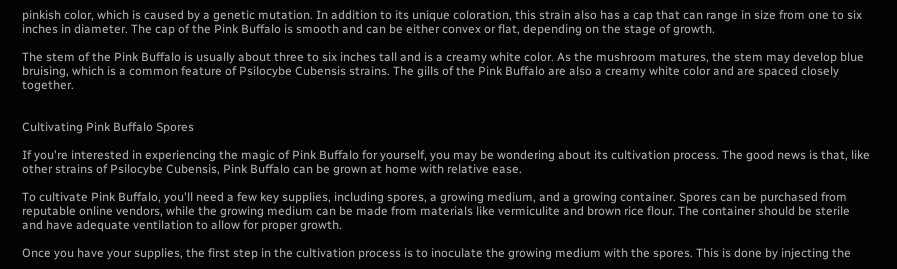pinkish color, which is caused by a genetic mutation. In addition to its unique coloration, this strain also has a cap that can range in size from one to six inches in diameter. The cap of the Pink Buffalo is smooth and can be either convex or flat, depending on the stage of growth.

The stem of the Pink Buffalo is usually about three to six inches tall and is a creamy white color. As the mushroom matures, the stem may develop blue bruising, which is a common feature of Psilocybe Cubensis strains. The gills of the Pink Buffalo are also a creamy white color and are spaced closely together.


Cultivating Pink Buffalo Spores

If you're interested in experiencing the magic of Pink Buffalo for yourself, you may be wondering about its cultivation process. The good news is that, like other strains of Psilocybe Cubensis, Pink Buffalo can be grown at home with relative ease.

To cultivate Pink Buffalo, you'll need a few key supplies, including spores, a growing medium, and a growing container. Spores can be purchased from reputable online vendors, while the growing medium can be made from materials like vermiculite and brown rice flour. The container should be sterile and have adequate ventilation to allow for proper growth.

Once you have your supplies, the first step in the cultivation process is to inoculate the growing medium with the spores. This is done by injecting the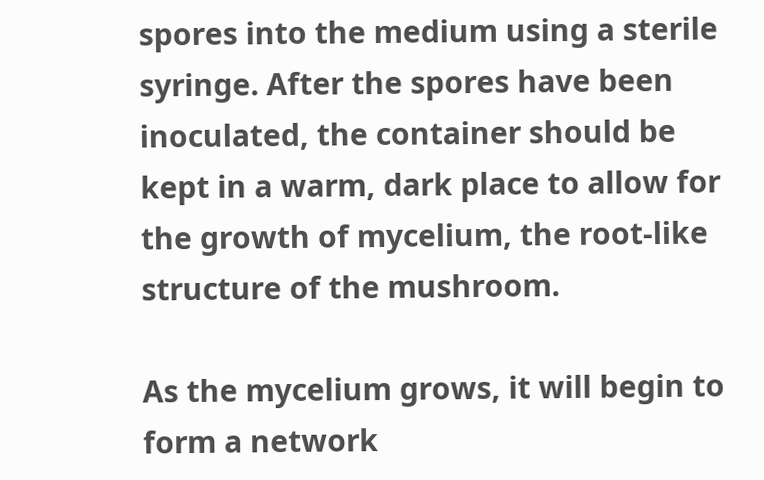spores into the medium using a sterile syringe. After the spores have been inoculated, the container should be kept in a warm, dark place to allow for the growth of mycelium, the root-like structure of the mushroom.

As the mycelium grows, it will begin to form a network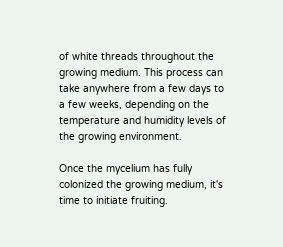of white threads throughout the growing medium. This process can take anywhere from a few days to a few weeks, depending on the temperature and humidity levels of the growing environment.

Once the mycelium has fully colonized the growing medium, it's time to initiate fruiting.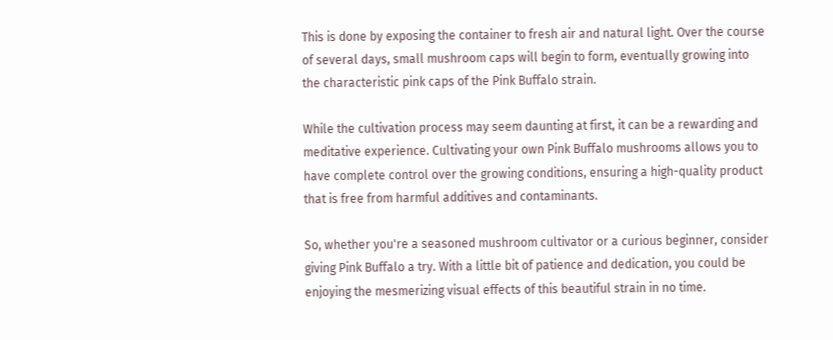This is done by exposing the container to fresh air and natural light. Over the course of several days, small mushroom caps will begin to form, eventually growing into the characteristic pink caps of the Pink Buffalo strain.

While the cultivation process may seem daunting at first, it can be a rewarding and meditative experience. Cultivating your own Pink Buffalo mushrooms allows you to have complete control over the growing conditions, ensuring a high-quality product that is free from harmful additives and contaminants.

So, whether you're a seasoned mushroom cultivator or a curious beginner, consider giving Pink Buffalo a try. With a little bit of patience and dedication, you could be enjoying the mesmerizing visual effects of this beautiful strain in no time.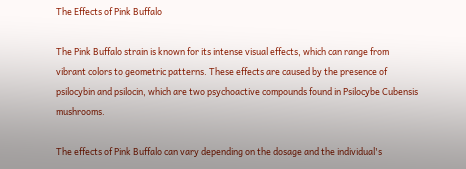The Effects of Pink Buffalo

The Pink Buffalo strain is known for its intense visual effects, which can range from vibrant colors to geometric patterns. These effects are caused by the presence of psilocybin and psilocin, which are two psychoactive compounds found in Psilocybe Cubensis mushrooms.

The effects of Pink Buffalo can vary depending on the dosage and the individual's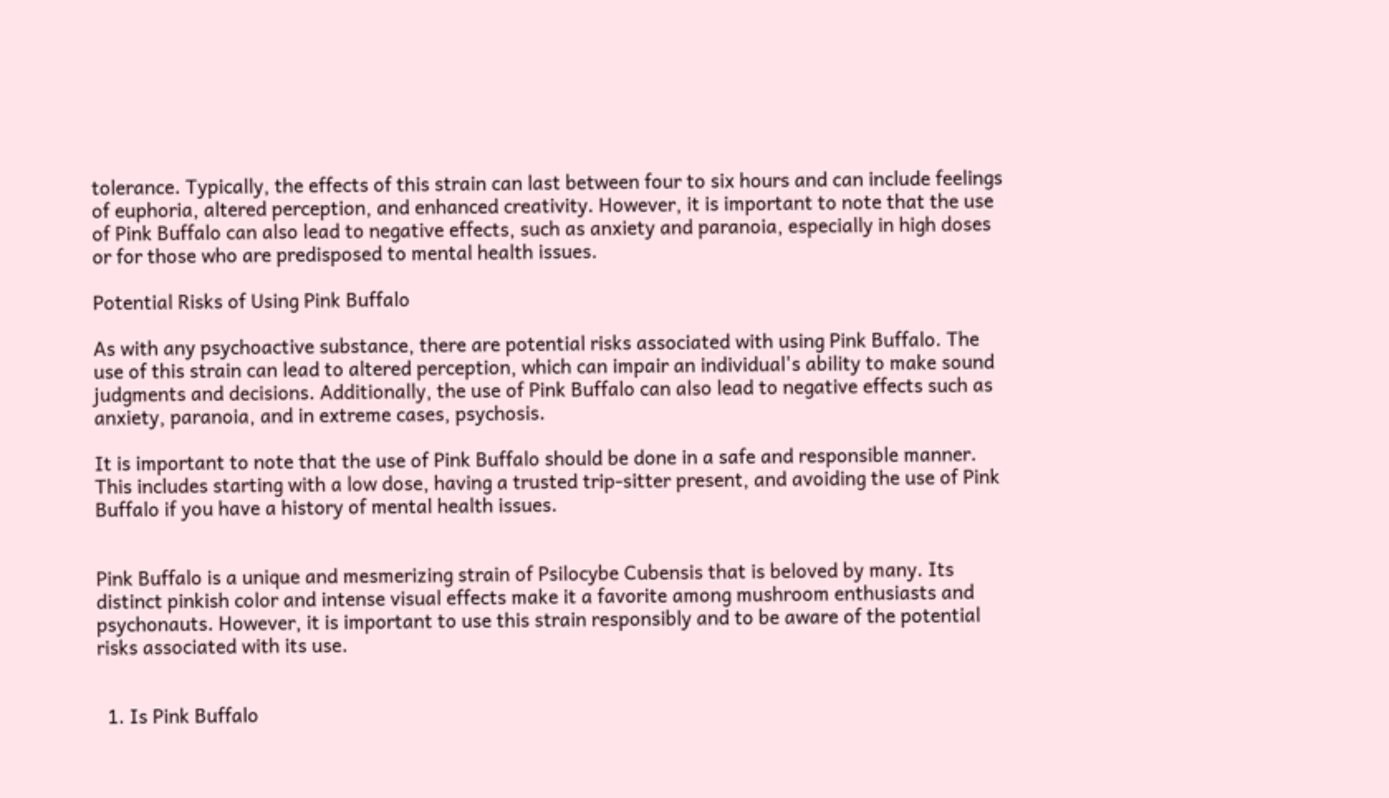tolerance. Typically, the effects of this strain can last between four to six hours and can include feelings of euphoria, altered perception, and enhanced creativity. However, it is important to note that the use of Pink Buffalo can also lead to negative effects, such as anxiety and paranoia, especially in high doses or for those who are predisposed to mental health issues.

Potential Risks of Using Pink Buffalo

As with any psychoactive substance, there are potential risks associated with using Pink Buffalo. The use of this strain can lead to altered perception, which can impair an individual's ability to make sound judgments and decisions. Additionally, the use of Pink Buffalo can also lead to negative effects such as anxiety, paranoia, and in extreme cases, psychosis.

It is important to note that the use of Pink Buffalo should be done in a safe and responsible manner. This includes starting with a low dose, having a trusted trip-sitter present, and avoiding the use of Pink Buffalo if you have a history of mental health issues.


Pink Buffalo is a unique and mesmerizing strain of Psilocybe Cubensis that is beloved by many. Its distinct pinkish color and intense visual effects make it a favorite among mushroom enthusiasts and psychonauts. However, it is important to use this strain responsibly and to be aware of the potential risks associated with its use.


  1. Is Pink Buffalo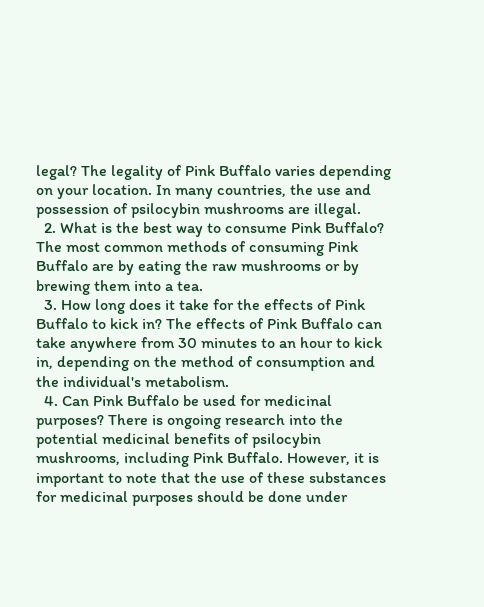legal? The legality of Pink Buffalo varies depending on your location. In many countries, the use and possession of psilocybin mushrooms are illegal.
  2. What is the best way to consume Pink Buffalo? The most common methods of consuming Pink Buffalo are by eating the raw mushrooms or by brewing them into a tea.
  3. How long does it take for the effects of Pink Buffalo to kick in? The effects of Pink Buffalo can take anywhere from 30 minutes to an hour to kick in, depending on the method of consumption and the individual's metabolism.
  4. Can Pink Buffalo be used for medicinal purposes? There is ongoing research into the potential medicinal benefits of psilocybin mushrooms, including Pink Buffalo. However, it is important to note that the use of these substances for medicinal purposes should be done under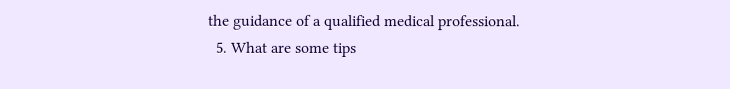the guidance of a qualified medical professional.
  5. What are some tips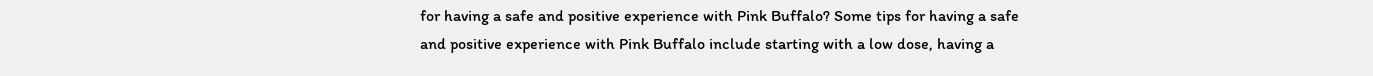for having a safe and positive experience with Pink Buffalo? Some tips for having a safe and positive experience with Pink Buffalo include starting with a low dose, having a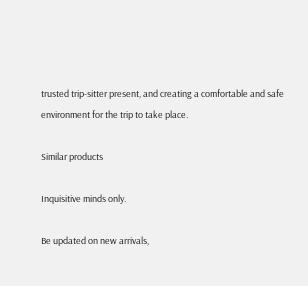trusted trip-sitter present, and creating a comfortable and safe environment for the trip to take place.

Similar products

Inquisitive minds only.

Be updated on new arrivals,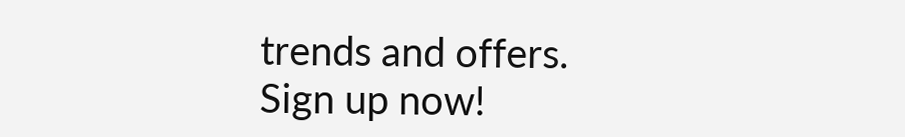trends and offers. Sign up now!